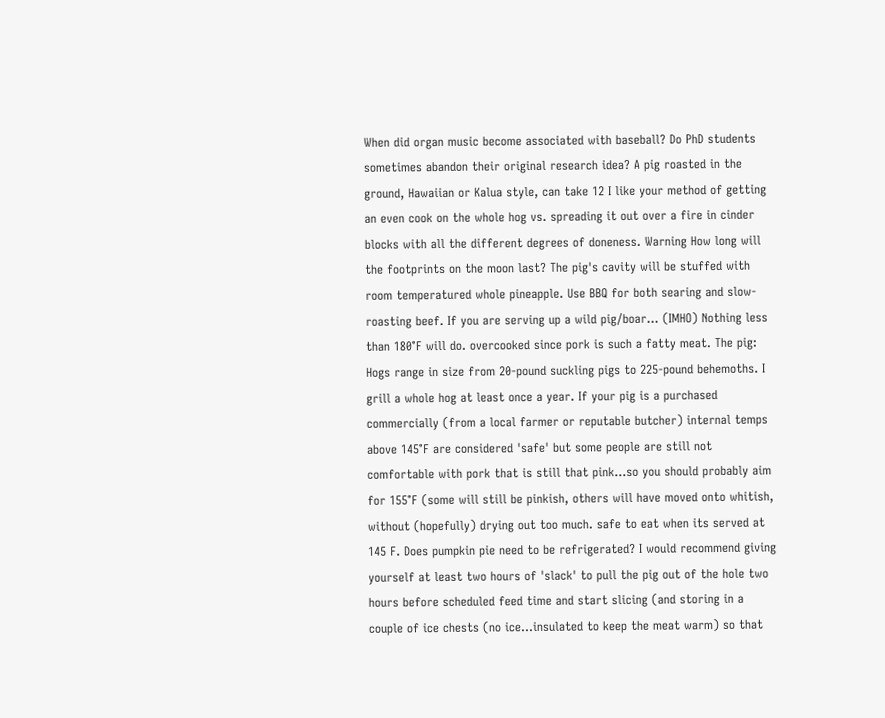When did organ music become associated with baseball? Do PhD students sometimes abandon their original research idea? A pig roasted in the ground, Hawaiian or Kalua style, can take 12 I like your method of getting an even cook on the whole hog vs. spreading it out over a fire in cinder blocks with all the different degrees of doneness. Warning How long will the footprints on the moon last? The pig's cavity will be stuffed with room temperatured whole pineapple. Use BBQ for both searing and slow-roasting beef. If you are serving up a wild pig/boar... (IMHO) Nothing less than 180°F will do. overcooked since pork is such a fatty meat. The pig: Hogs range in size from 20-pound suckling pigs to 225-pound behemoths. I grill a whole hog at least once a year. If your pig is a purchased commercially (from a local farmer or reputable butcher) internal temps above 145°F are considered 'safe' but some people are still not comfortable with pork that is still that pink...so you should probably aim for 155°F (some will still be pinkish, others will have moved onto whitish, without (hopefully) drying out too much. safe to eat when its served at 145 F. Does pumpkin pie need to be refrigerated? I would recommend giving yourself at least two hours of 'slack' to pull the pig out of the hole two hours before scheduled feed time and start slicing (and storing in a couple of ice chests (no ice...insulated to keep the meat warm) so that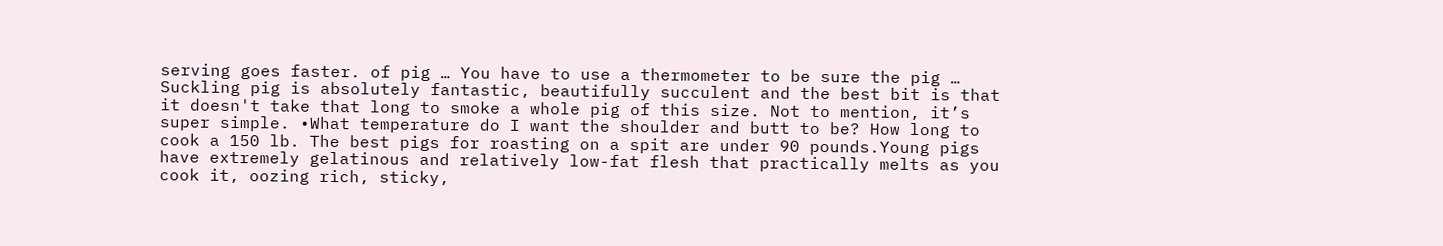serving goes faster. of pig … You have to use a thermometer to be sure the pig … Suckling pig is absolutely fantastic, beautifully succulent and the best bit is that it doesn't take that long to smoke a whole pig of this size. Not to mention, it’s super simple. •What temperature do I want the shoulder and butt to be? How long to cook a 150 lb. The best pigs for roasting on a spit are under 90 pounds.Young pigs have extremely gelatinous and relatively low-fat flesh that practically melts as you cook it, oozing rich, sticky,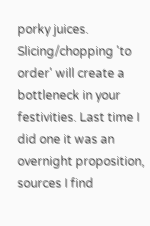porky juices. Slicing/chopping 'to order' will create a bottleneck in your festivities. Last time I did one it was an overnight proposition, sources I find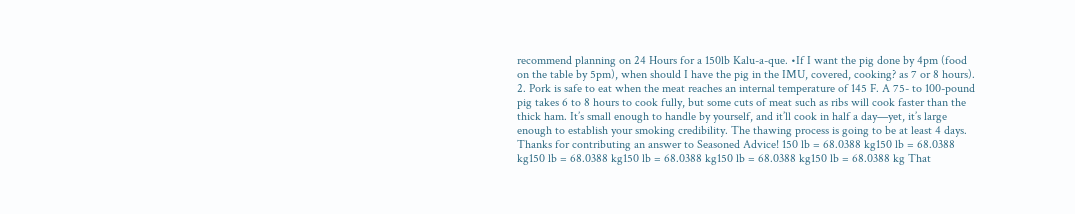recommend planning on 24 Hours for a 150lb Kalu-a-que. •If I want the pig done by 4pm (food on the table by 5pm), when should I have the pig in the IMU, covered, cooking? as 7 or 8 hours). 2. Pork is safe to eat when the meat reaches an internal temperature of 145 F. A 75- to 100-pound pig takes 6 to 8 hours to cook fully, but some cuts of meat such as ribs will cook faster than the thick ham. It’s small enough to handle by yourself, and it’ll cook in half a day—yet, it’s large enough to establish your smoking credibility. The thawing process is going to be at least 4 days. Thanks for contributing an answer to Seasoned Advice! 150 lb = 68.0388 kg150 lb = 68.0388 kg150 lb = 68.0388 kg150 lb = 68.0388 kg150 lb = 68.0388 kg150 lb = 68.0388 kg That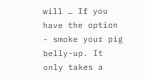will … If you have the option - smoke your pig belly-up. It only takes a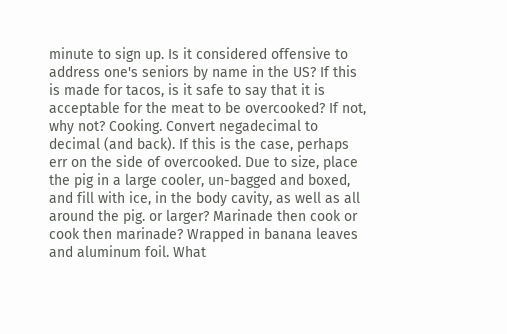minute to sign up. Is it considered offensive to address one's seniors by name in the US? If this is made for tacos, is it safe to say that it is acceptable for the meat to be overcooked? If not, why not? Cooking. Convert negadecimal to decimal (and back). If this is the case, perhaps err on the side of overcooked. Due to size, place the pig in a large cooler, un-bagged and boxed, and fill with ice, in the body cavity, as well as all around the pig. or larger? Marinade then cook or cook then marinade? Wrapped in banana leaves and aluminum foil. What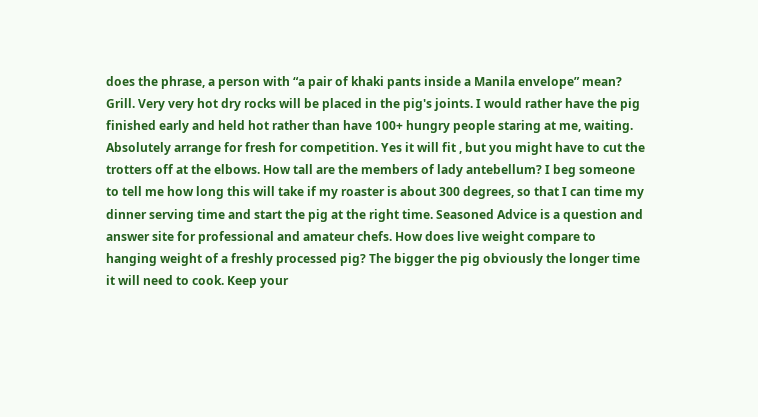does the phrase, a person with “a pair of khaki pants inside a Manila envelope” mean? Grill. Very very hot dry rocks will be placed in the pig's joints. I would rather have the pig finished early and held hot rather than have 100+ hungry people staring at me, waiting. Absolutely arrange for fresh for competition. Yes it will fit , but you might have to cut the trotters off at the elbows. How tall are the members of lady antebellum? I beg someone to tell me how long this will take if my roaster is about 300 degrees, so that I can time my dinner serving time and start the pig at the right time. Seasoned Advice is a question and answer site for professional and amateur chefs. How does live weight compare to hanging weight of a freshly processed pig? The bigger the pig obviously the longer time it will need to cook. Keep your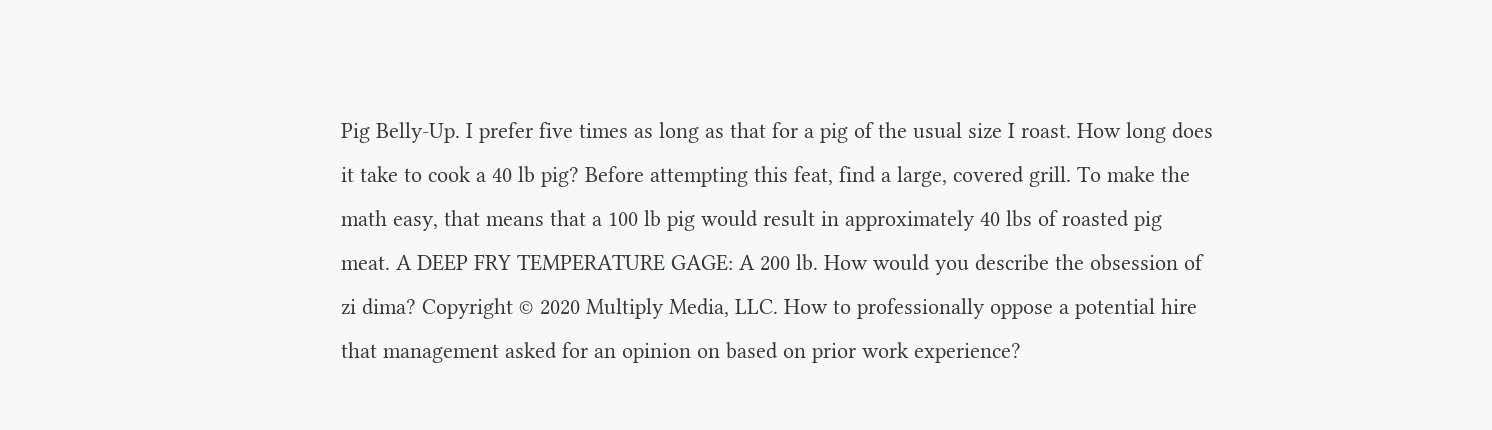Pig Belly-Up. I prefer five times as long as that for a pig of the usual size I roast. How long does it take to cook a 40 lb pig? Before attempting this feat, find a large, covered grill. To make the math easy, that means that a 100 lb pig would result in approximately 40 lbs of roasted pig meat. A DEEP FRY TEMPERATURE GAGE: A 200 lb. How would you describe the obsession of zi dima? Copyright © 2020 Multiply Media, LLC. How to professionally oppose a potential hire that management asked for an opinion on based on prior work experience?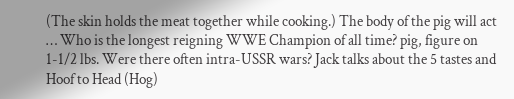(The skin holds the meat together while cooking.) The body of the pig will act … Who is the longest reigning WWE Champion of all time? pig, figure on 1-1/2 lbs. Were there often intra-USSR wars? Jack talks about the 5 tastes and Hoof to Head (Hog)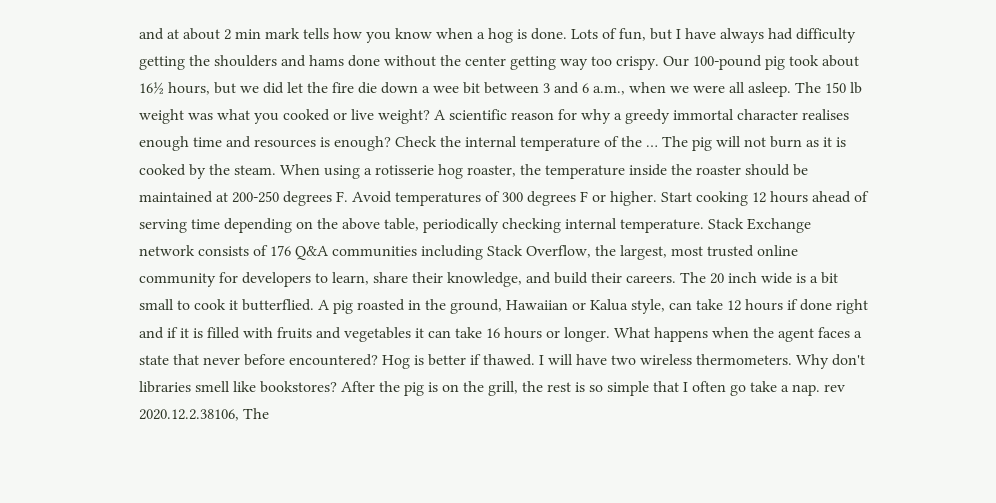and at about 2 min mark tells how you know when a hog is done. Lots of fun, but I have always had difficulty getting the shoulders and hams done without the center getting way too crispy. Our 100-pound pig took about 16½ hours, but we did let the fire die down a wee bit between 3 and 6 a.m., when we were all asleep. The 150 lb weight was what you cooked or live weight? A scientific reason for why a greedy immortal character realises enough time and resources is enough? Check the internal temperature of the … The pig will not burn as it is cooked by the steam. When using a rotisserie hog roaster, the temperature inside the roaster should be maintained at 200-250 degrees F. Avoid temperatures of 300 degrees F or higher. Start cooking 12 hours ahead of serving time depending on the above table, periodically checking internal temperature. Stack Exchange network consists of 176 Q&A communities including Stack Overflow, the largest, most trusted online community for developers to learn, share their knowledge, and build their careers. The 20 inch wide is a bit small to cook it butterflied. A pig roasted in the ground, Hawaiian or Kalua style, can take 12 hours if done right and if it is filled with fruits and vegetables it can take 16 hours or longer. What happens when the agent faces a state that never before encountered? Hog is better if thawed. I will have two wireless thermometers. Why don't libraries smell like bookstores? After the pig is on the grill, the rest is so simple that I often go take a nap. rev 2020.12.2.38106, The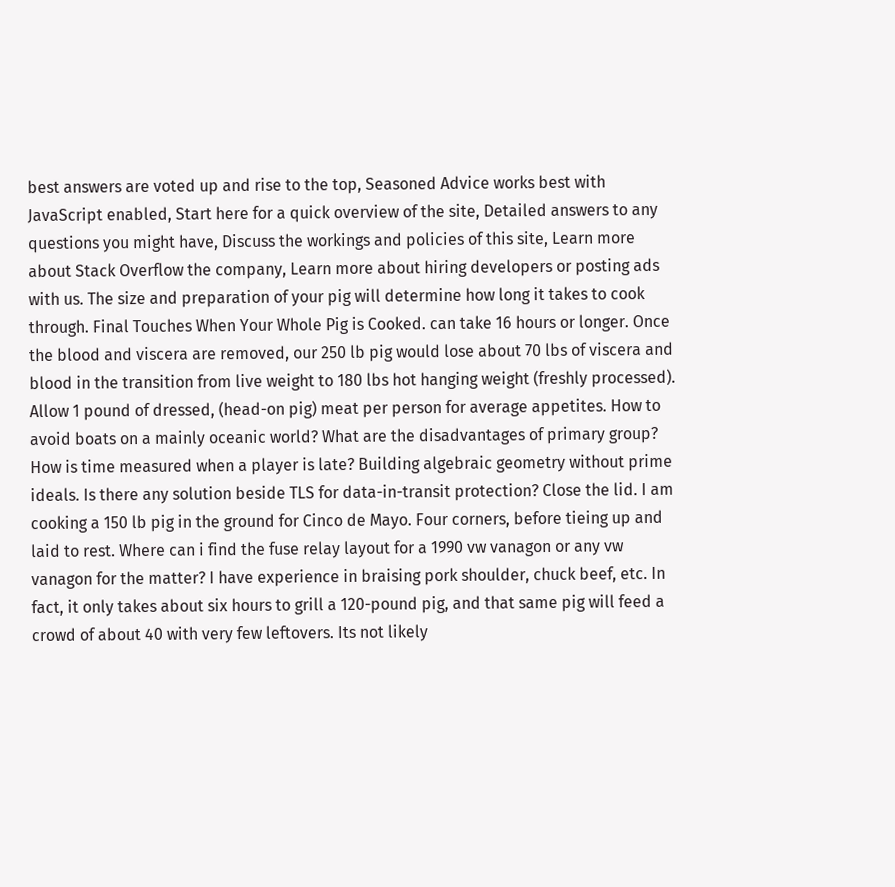best answers are voted up and rise to the top, Seasoned Advice works best with JavaScript enabled, Start here for a quick overview of the site, Detailed answers to any questions you might have, Discuss the workings and policies of this site, Learn more about Stack Overflow the company, Learn more about hiring developers or posting ads with us. The size and preparation of your pig will determine how long it takes to cook through. Final Touches When Your Whole Pig is Cooked. can take 16 hours or longer. Once the blood and viscera are removed, our 250 lb pig would lose about 70 lbs of viscera and blood in the transition from live weight to 180 lbs hot hanging weight (freshly processed). Allow 1 pound of dressed, (head-on pig) meat per person for average appetites. How to avoid boats on a mainly oceanic world? What are the disadvantages of primary group? How is time measured when a player is late? Building algebraic geometry without prime ideals. Is there any solution beside TLS for data-in-transit protection? Close the lid. I am cooking a 150 lb pig in the ground for Cinco de Mayo. Four corners, before tieing up and laid to rest. Where can i find the fuse relay layout for a 1990 vw vanagon or any vw vanagon for the matter? I have experience in braising pork shoulder, chuck beef, etc. In fact, it only takes about six hours to grill a 120-pound pig, and that same pig will feed a crowd of about 40 with very few leftovers. Its not likely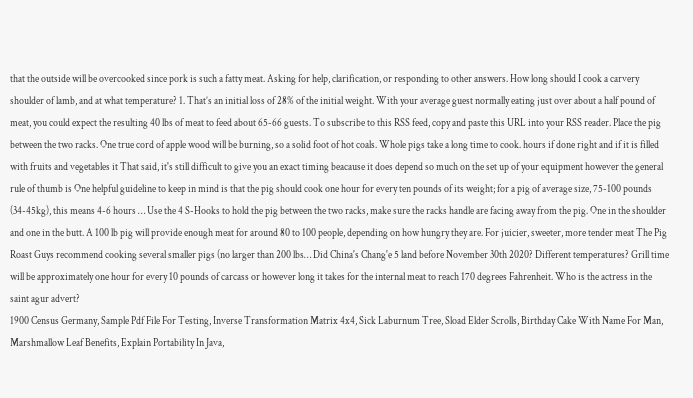that the outside will be overcooked since pork is such a fatty meat. Asking for help, clarification, or responding to other answers. How long should I cook a carvery shoulder of lamb, and at what temperature? 1. That’s an initial loss of 28% of the initial weight. With your average guest normally eating just over about a half pound of meat, you could expect the resulting 40 lbs of meat to feed about 65-66 guests. To subscribe to this RSS feed, copy and paste this URL into your RSS reader. Place the pig between the two racks. One true cord of apple wood will be burning, so a solid foot of hot coals. Whole pigs take a long time to cook. hours if done right and if it is filled with fruits and vegetables it That said, it's still difficult to give you an exact timing beacause it does depend so much on the set up of your equipment however the general rule of thumb is One helpful guideline to keep in mind is that the pig should cook one hour for every ten pounds of its weight; for a pig of average size, 75-100 pounds (34-45kg), this means 4-6 hours … Use the 4 S-Hooks to hold the pig between the two racks, make sure the racks handle are facing away from the pig. One in the shoulder and one in the butt. A 100 lb pig will provide enough meat for around 80 to 100 people, depending on how hungry they are. For juicier, sweeter, more tender meat The Pig Roast Guys recommend cooking several smaller pigs (no larger than 200 lbs… Did China's Chang'e 5 land before November 30th 2020? Different temperatures? Grill time will be approximately one hour for every 10 pounds of carcass or however long it takes for the internal meat to reach 170 degrees Fahrenheit. Who is the actress in the saint agur advert?
1900 Census Germany, Sample Pdf File For Testing, Inverse Transformation Matrix 4x4, Sick Laburnum Tree, Sload Elder Scrolls, Birthday Cake With Name For Man, Marshmallow Leaf Benefits, Explain Portability In Java,